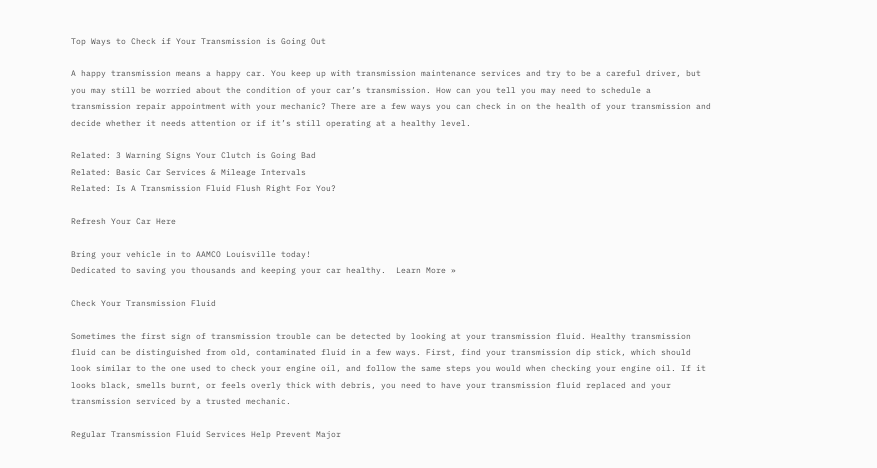Top Ways to Check if Your Transmission is Going Out

A happy transmission means a happy car. You keep up with transmission maintenance services and try to be a careful driver, but you may still be worried about the condition of your car’s transmission. How can you tell you may need to schedule a transmission repair appointment with your mechanic? There are a few ways you can check in on the health of your transmission and decide whether it needs attention or if it’s still operating at a healthy level.

Related: 3 Warning Signs Your Clutch is Going Bad
Related: Basic Car Services & Mileage Intervals
Related: Is A Transmission Fluid Flush Right For You?

Refresh Your Car Here

Bring your vehicle in to AAMCO Louisville today!
Dedicated to saving you thousands and keeping your car healthy.  Learn More »

Check Your Transmission Fluid

Sometimes the first sign of transmission trouble can be detected by looking at your transmission fluid. Healthy transmission fluid can be distinguished from old, contaminated fluid in a few ways. First, find your transmission dip stick, which should look similar to the one used to check your engine oil, and follow the same steps you would when checking your engine oil. If it looks black, smells burnt, or feels overly thick with debris, you need to have your transmission fluid replaced and your transmission serviced by a trusted mechanic.

Regular Transmission Fluid Services Help Prevent Major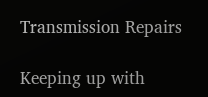Transmission Repairs

Keeping up with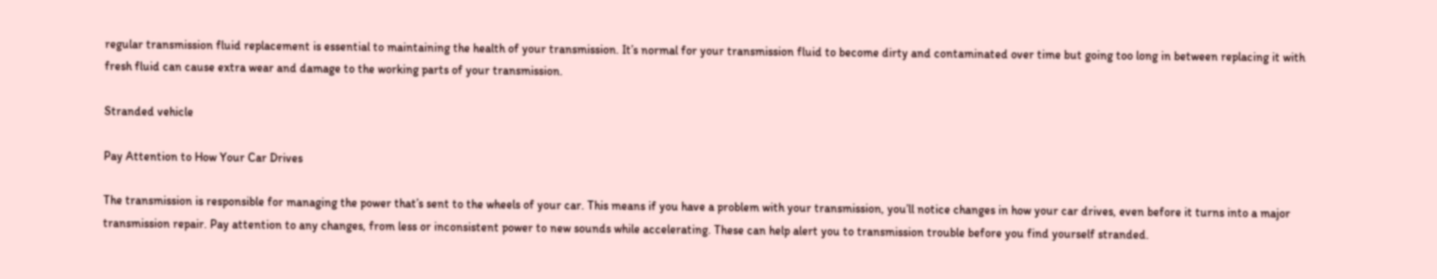regular transmission fluid replacement is essential to maintaining the health of your transmission. It’s normal for your transmission fluid to become dirty and contaminated over time but going too long in between replacing it with fresh fluid can cause extra wear and damage to the working parts of your transmission.

Stranded vehicle

Pay Attention to How Your Car Drives

The transmission is responsible for managing the power that’s sent to the wheels of your car. This means if you have a problem with your transmission, you’ll notice changes in how your car drives, even before it turns into a major transmission repair. Pay attention to any changes, from less or inconsistent power to new sounds while accelerating. These can help alert you to transmission trouble before you find yourself stranded.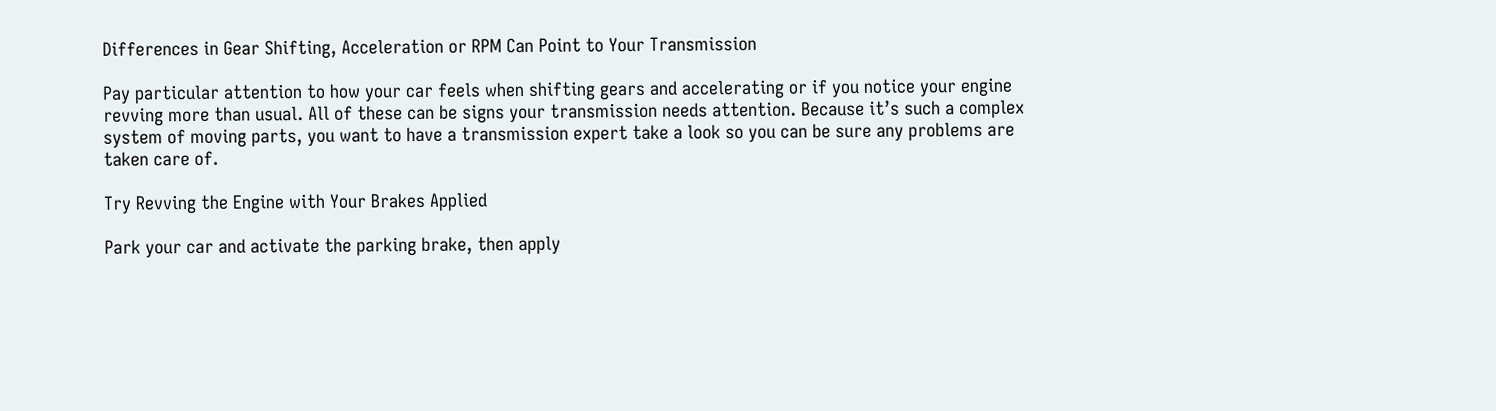Differences in Gear Shifting, Acceleration or RPM Can Point to Your Transmission

Pay particular attention to how your car feels when shifting gears and accelerating or if you notice your engine revving more than usual. All of these can be signs your transmission needs attention. Because it’s such a complex system of moving parts, you want to have a transmission expert take a look so you can be sure any problems are taken care of.

Try Revving the Engine with Your Brakes Applied

Park your car and activate the parking brake, then apply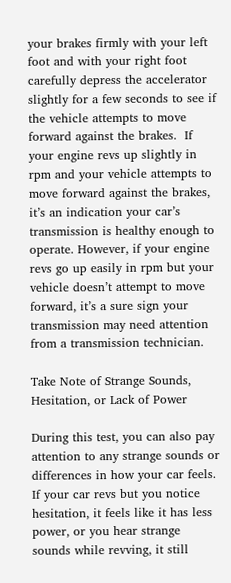your brakes firmly with your left foot and with your right foot carefully depress the accelerator slightly for a few seconds to see if the vehicle attempts to move forward against the brakes.  If your engine revs up slightly in rpm and your vehicle attempts to move forward against the brakes, it’s an indication your car’s transmission is healthy enough to operate. However, if your engine revs go up easily in rpm but your vehicle doesn’t attempt to move forward, it’s a sure sign your transmission may need attention from a transmission technician.

Take Note of Strange Sounds, Hesitation, or Lack of Power

During this test, you can also pay attention to any strange sounds or differences in how your car feels. If your car revs but you notice hesitation, it feels like it has less power, or you hear strange sounds while revving, it still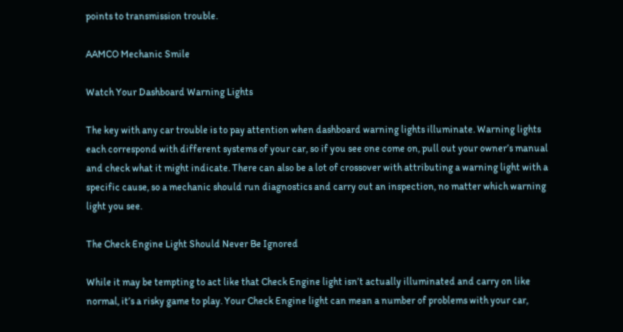points to transmission trouble.

AAMCO Mechanic Smile

Watch Your Dashboard Warning Lights

The key with any car trouble is to pay attention when dashboard warning lights illuminate. Warning lights each correspond with different systems of your car, so if you see one come on, pull out your owner’s manual and check what it might indicate. There can also be a lot of crossover with attributing a warning light with a specific cause, so a mechanic should run diagnostics and carry out an inspection, no matter which warning light you see.

The Check Engine Light Should Never Be Ignored

While it may be tempting to act like that Check Engine light isn’t actually illuminated and carry on like normal, it’s a risky game to play. Your Check Engine light can mean a number of problems with your car,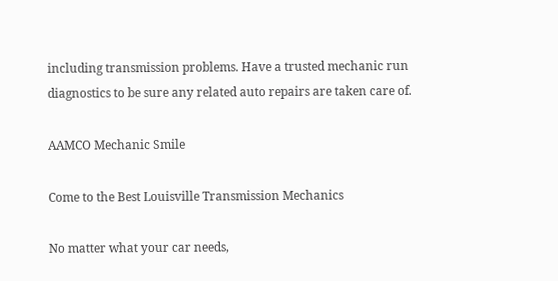including transmission problems. Have a trusted mechanic run diagnostics to be sure any related auto repairs are taken care of.

AAMCO Mechanic Smile

Come to the Best Louisville Transmission Mechanics

No matter what your car needs,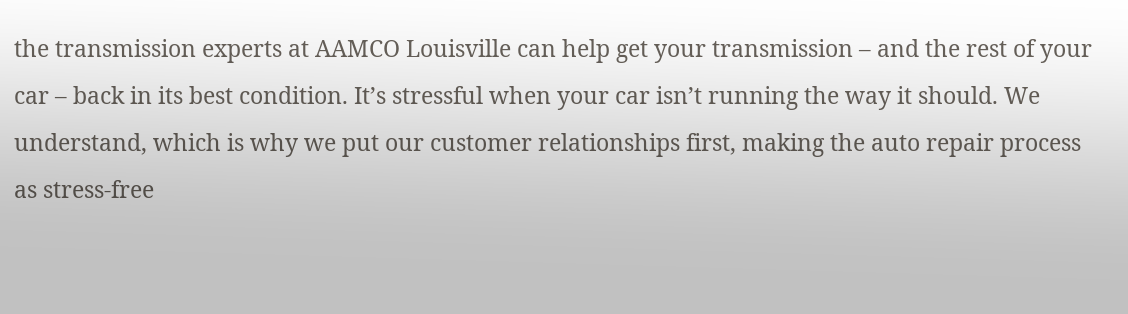the transmission experts at AAMCO Louisville can help get your transmission – and the rest of your car – back in its best condition. It’s stressful when your car isn’t running the way it should. We understand, which is why we put our customer relationships first, making the auto repair process as stress-free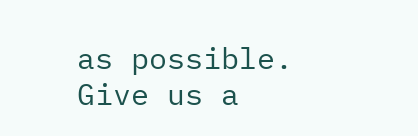as possible. Give us a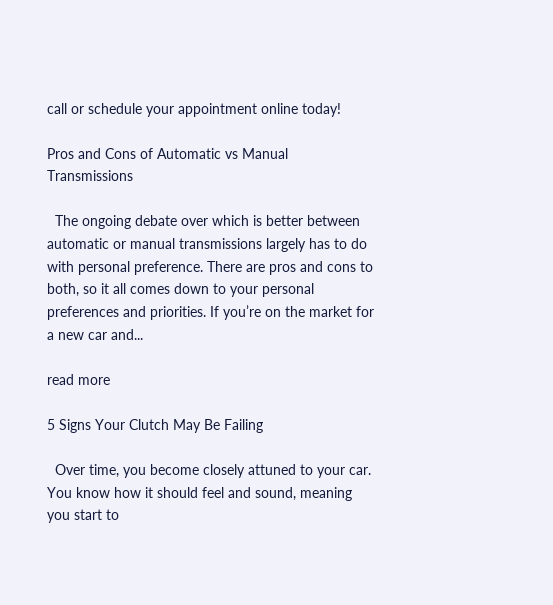call or schedule your appointment online today!

Pros and Cons of Automatic vs Manual Transmissions

  The ongoing debate over which is better between automatic or manual transmissions largely has to do with personal preference. There are pros and cons to both, so it all comes down to your personal preferences and priorities. If you’re on the market for a new car and...

read more

5 Signs Your Clutch May Be Failing

  Over time, you become closely attuned to your car. You know how it should feel and sound, meaning you start to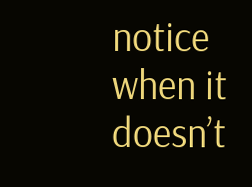notice when it doesn’t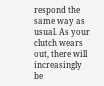respond the same way as usual. As your clutch wears out, there will increasingly be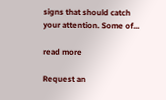signs that should catch your attention. Some of...

read more

Request an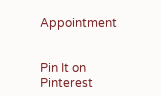Appointment


Pin It on Pinterest